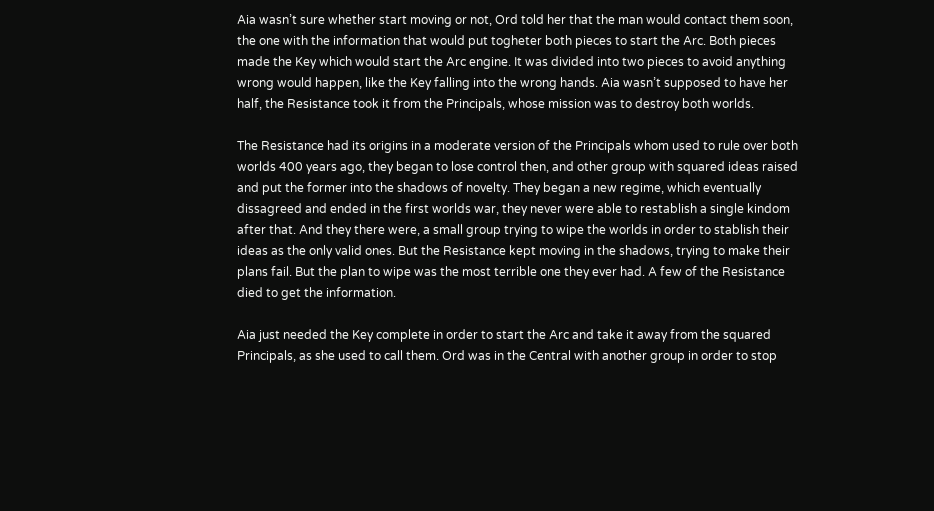Aia wasn’t sure whether start moving or not, Ord told her that the man would contact them soon, the one with the information that would put togheter both pieces to start the Arc. Both pieces made the Key which would start the Arc engine. It was divided into two pieces to avoid anything wrong would happen, like the Key falling into the wrong hands. Aia wasn’t supposed to have her half, the Resistance took it from the Principals, whose mission was to destroy both worlds.

The Resistance had its origins in a moderate version of the Principals whom used to rule over both worlds 400 years ago, they began to lose control then, and other group with squared ideas raised and put the former into the shadows of novelty. They began a new regime, which eventually dissagreed and ended in the first worlds war, they never were able to restablish a single kindom after that. And they there were, a small group trying to wipe the worlds in order to stablish their ideas as the only valid ones. But the Resistance kept moving in the shadows, trying to make their plans fail. But the plan to wipe was the most terrible one they ever had. A few of the Resistance died to get the information.

Aia just needed the Key complete in order to start the Arc and take it away from the squared Principals, as she used to call them. Ord was in the Central with another group in order to stop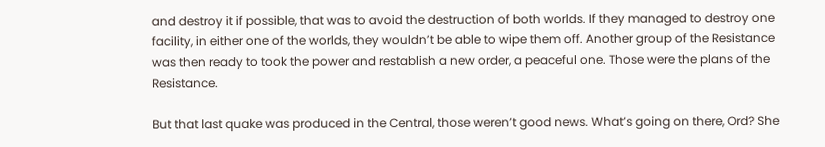and destroy it if possible, that was to avoid the destruction of both worlds. If they managed to destroy one facility, in either one of the worlds, they wouldn’t be able to wipe them off. Another group of the Resistance was then ready to took the power and restablish a new order, a peaceful one. Those were the plans of the Resistance.

But that last quake was produced in the Central, those weren’t good news. What’s going on there, Ord? She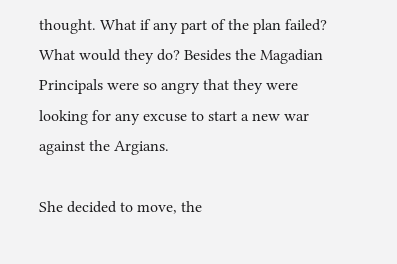thought. What if any part of the plan failed? What would they do? Besides the Magadian Principals were so angry that they were looking for any excuse to start a new war against the Argians.

She decided to move, the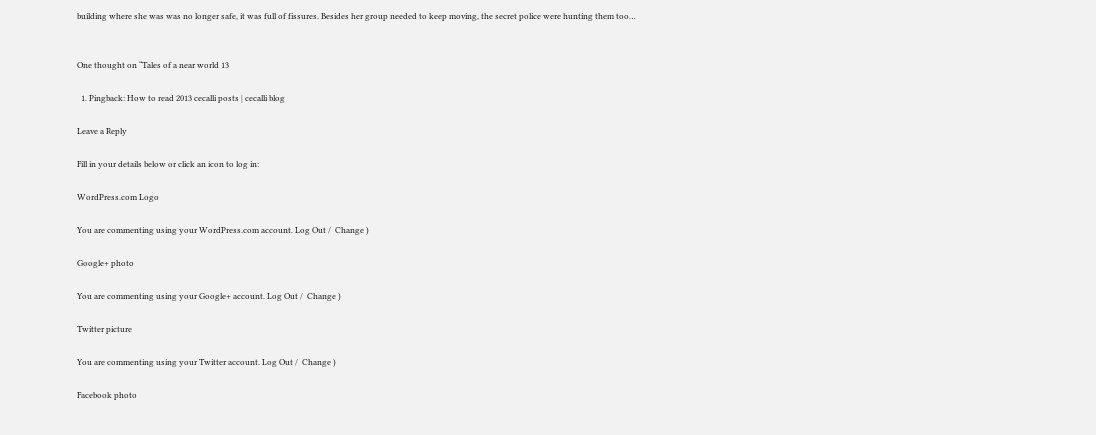building where she was was no longer safe, it was full of fissures. Besides her group needed to keep moving, the secret police were hunting them too…


One thought on “Tales of a near world 13

  1. Pingback: How to read 2013 cecalli posts | cecalli blog

Leave a Reply

Fill in your details below or click an icon to log in:

WordPress.com Logo

You are commenting using your WordPress.com account. Log Out /  Change )

Google+ photo

You are commenting using your Google+ account. Log Out /  Change )

Twitter picture

You are commenting using your Twitter account. Log Out /  Change )

Facebook photo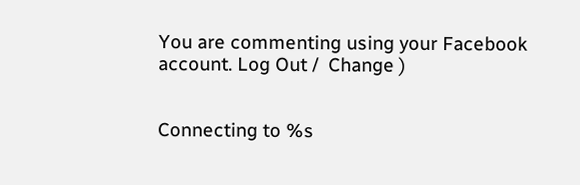You are commenting using your Facebook account. Log Out /  Change )


Connecting to %s